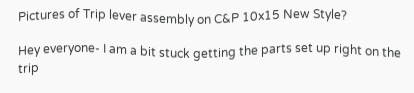Pictures of Trip lever assembly on C&P 10x15 New Style?

Hey everyone- I am a bit stuck getting the parts set up right on the trip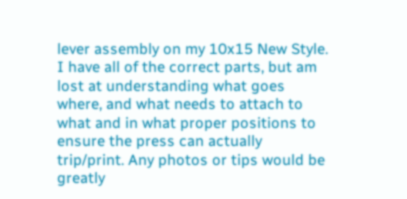lever assembly on my 10x15 New Style. I have all of the correct parts, but am lost at understanding what goes where, and what needs to attach to what and in what proper positions to ensure the press can actually trip/print. Any photos or tips would be greatly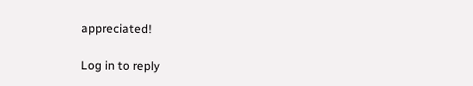appreciated!

Log in to reply